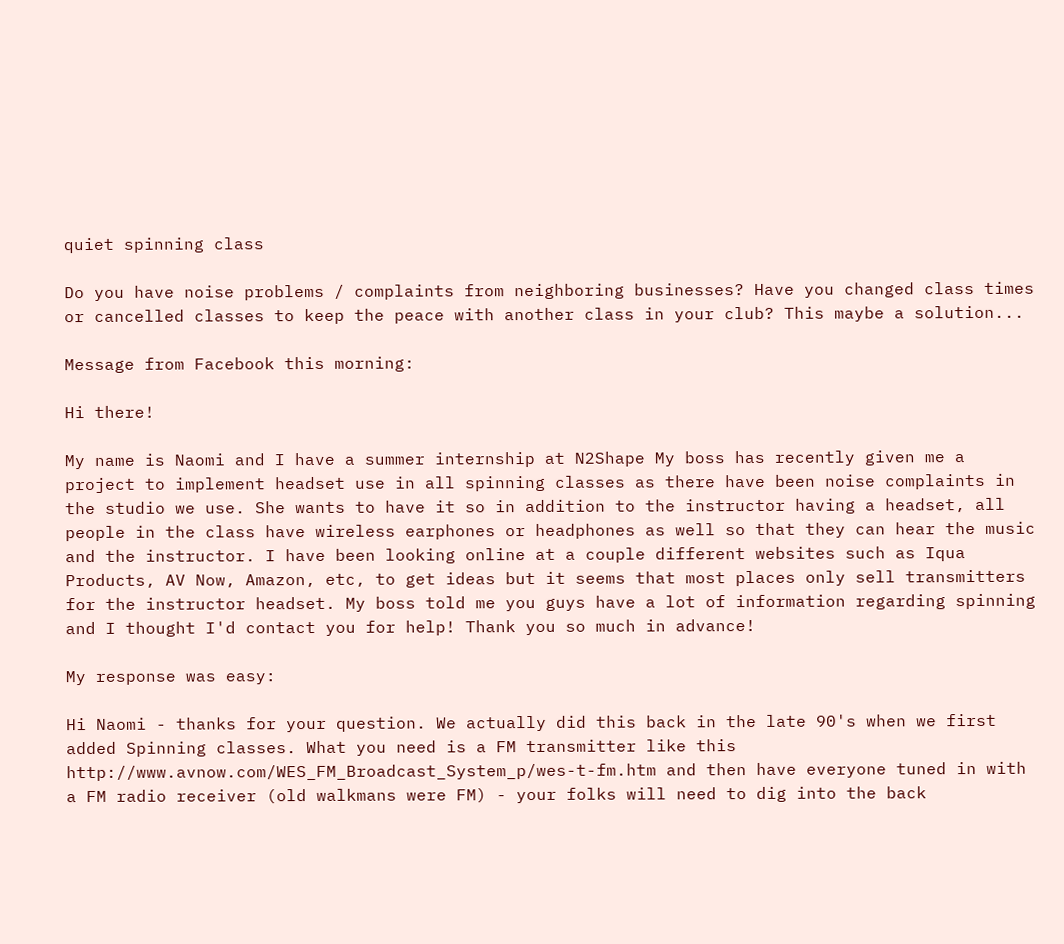quiet spinning class

Do you have noise problems / complaints from neighboring businesses? Have you changed class times or cancelled classes to keep the peace with another class in your club? This maybe a solution...

Message from Facebook this morning:

Hi there!

My name is Naomi and I have a summer internship at N2Shape My boss has recently given me a project to implement headset use in all spinning classes as there have been noise complaints in the studio we use. She wants to have it so in addition to the instructor having a headset, all people in the class have wireless earphones or headphones as well so that they can hear the music and the instructor. I have been looking online at a couple different websites such as Iqua Products, AV Now, Amazon, etc, to get ideas but it seems that most places only sell transmitters for the instructor headset. My boss told me you guys have a lot of information regarding spinning and I thought I'd contact you for help! Thank you so much in advance!

My response was easy:

Hi Naomi - thanks for your question. We actually did this back in the late 90's when we first added Spinning classes. What you need is a FM transmitter like this http://www.avnow.com/WES_FM_Broadcast_System_p/wes-t-fm.htm and then have everyone tuned in with a FM radio receiver (old walkmans were FM) - your folks will need to dig into the back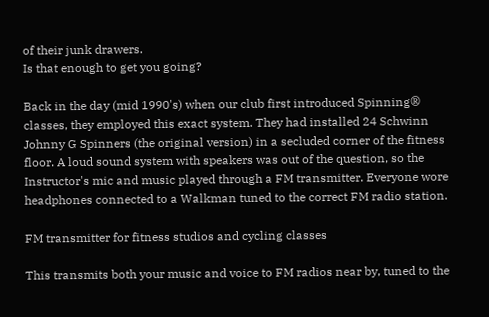of their junk drawers.
Is that enough to get you going?

Back in the day (mid 1990's) when our club first introduced Spinning® classes, they employed this exact system. They had installed 24 Schwinn Johnny G Spinners (the original version) in a secluded corner of the fitness floor. A loud sound system with speakers was out of the question, so the Instructor's mic and music played through a FM transmitter. Everyone wore headphones connected to a Walkman tuned to the correct FM radio station.

FM transmitter for fitness studios and cycling classes

This transmits both your music and voice to FM radios near by, tuned to the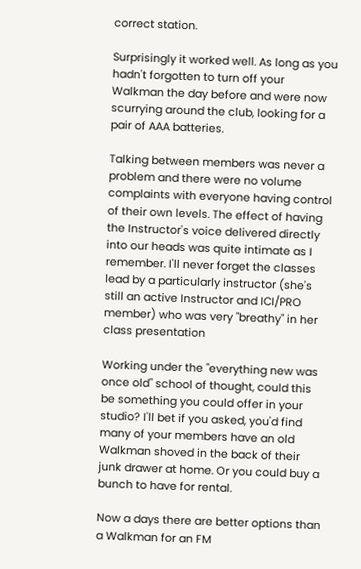correct station.

Surprisingly it worked well. As long as you hadn't forgotten to turn off your Walkman the day before and were now scurrying around the club, looking for a pair of AAA batteries.

Talking between members was never a problem and there were no volume complaints with everyone having control of their own levels. The effect of having the Instructor's voice delivered directly into our heads was quite intimate as I remember. I'll never forget the classes lead by a particularly instructor (she's still an active Instructor and ICI/PRO member) who was very "breathy" in her class presentation

Working under the "everything new was once old" school of thought, could this be something you could offer in your studio? I'll bet if you asked, you'd find many of your members have an old Walkman shoved in the back of their junk drawer at home. Or you could buy a bunch to have for rental.

Now a days there are better options than a Walkman for an FM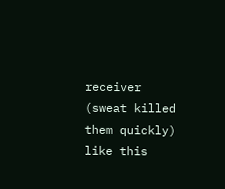receiver (sweat killed them quickly) like this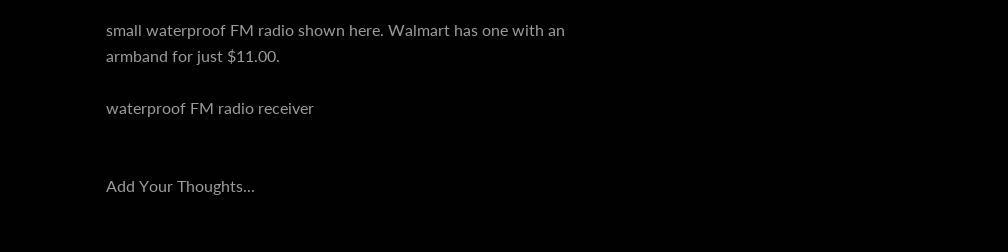small waterproof FM radio shown here. Walmart has one with an armband for just $11.00.

waterproof FM radio receiver


Add Your Thoughts...